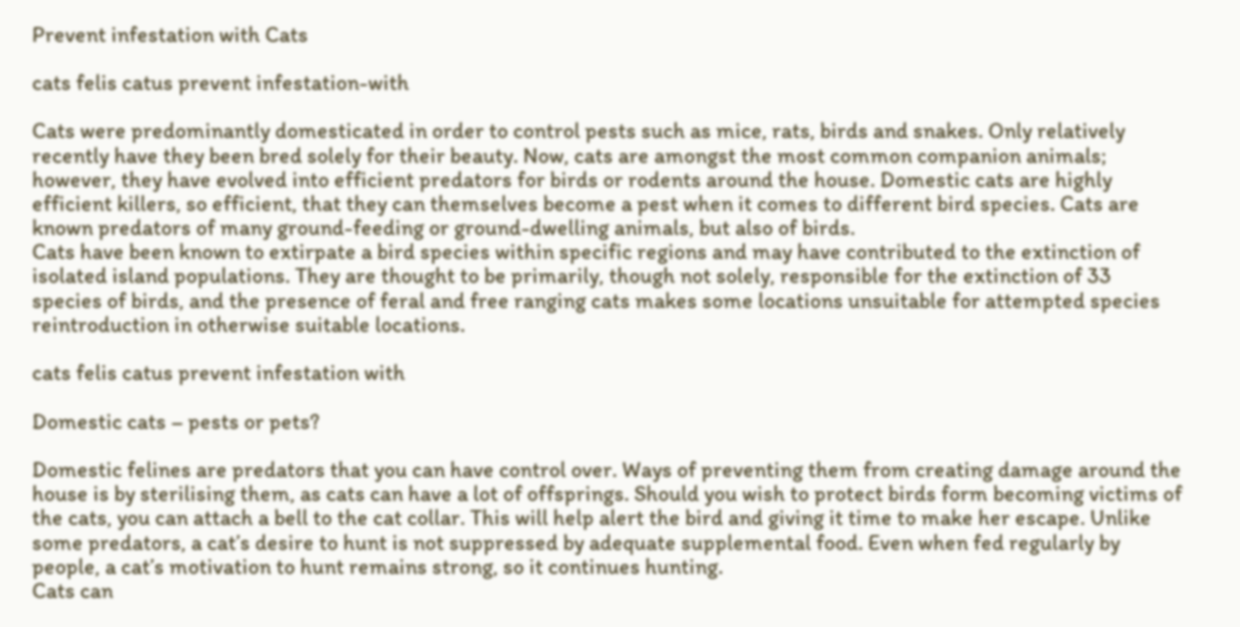Prevent infestation with Cats

cats felis catus prevent infestation-with

Cats were predominantly domesticated in order to control pests such as mice, rats, birds and snakes. Only relatively recently have they been bred solely for their beauty. Now, cats are amongst the most common companion animals; however, they have evolved into efficient predators for birds or rodents around the house. Domestic cats are highly efficient killers, so efficient, that they can themselves become a pest when it comes to different bird species. Cats are known predators of many ground-feeding or ground-dwelling animals, but also of birds.
Cats have been known to extirpate a bird species within specific regions and may have contributed to the extinction of isolated island populations. They are thought to be primarily, though not solely, responsible for the extinction of 33 species of birds, and the presence of feral and free ranging cats makes some locations unsuitable for attempted species reintroduction in otherwise suitable locations.

cats felis catus prevent infestation with

Domestic cats – pests or pets?

Domestic felines are predators that you can have control over. Ways of preventing them from creating damage around the house is by sterilising them, as cats can have a lot of offsprings. Should you wish to protect birds form becoming victims of the cats, you can attach a bell to the cat collar. This will help alert the bird and giving it time to make her escape. Unlike some predators, a cat’s desire to hunt is not suppressed by adequate supplemental food. Even when fed regularly by people, a cat’s motivation to hunt remains strong, so it continues hunting.
Cats can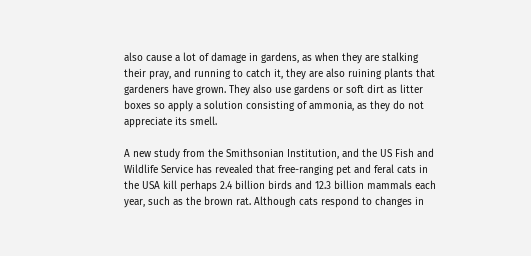also cause a lot of damage in gardens, as when they are stalking their pray, and running to catch it, they are also ruining plants that gardeners have grown. They also use gardens or soft dirt as litter boxes so apply a solution consisting of ammonia, as they do not appreciate its smell.

A new study from the Smithsonian Institution, and the US Fish and Wildlife Service has revealed that free-ranging pet and feral cats in the USA kill perhaps 2.4 billion birds and 12.3 billion mammals each year, such as the brown rat. Although cats respond to changes in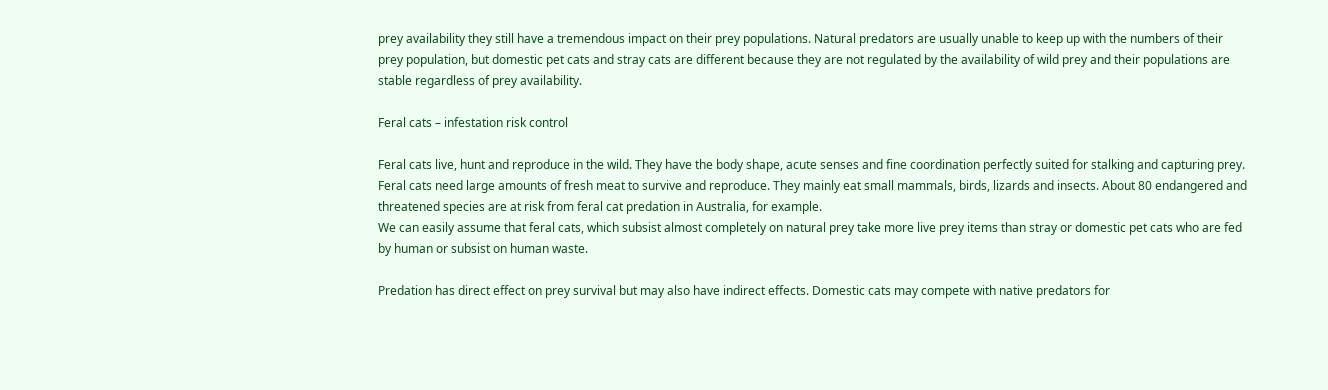prey availability they still have a tremendous impact on their prey populations. Natural predators are usually unable to keep up with the numbers of their prey population, but domestic pet cats and stray cats are different because they are not regulated by the availability of wild prey and their populations are stable regardless of prey availability.

Feral cats – infestation risk control

Feral cats live, hunt and reproduce in the wild. They have the body shape, acute senses and fine coordination perfectly suited for stalking and capturing prey. Feral cats need large amounts of fresh meat to survive and reproduce. They mainly eat small mammals, birds, lizards and insects. About 80 endangered and threatened species are at risk from feral cat predation in Australia, for example.
We can easily assume that feral cats, which subsist almost completely on natural prey take more live prey items than stray or domestic pet cats who are fed by human or subsist on human waste.

Predation has direct effect on prey survival but may also have indirect effects. Domestic cats may compete with native predators for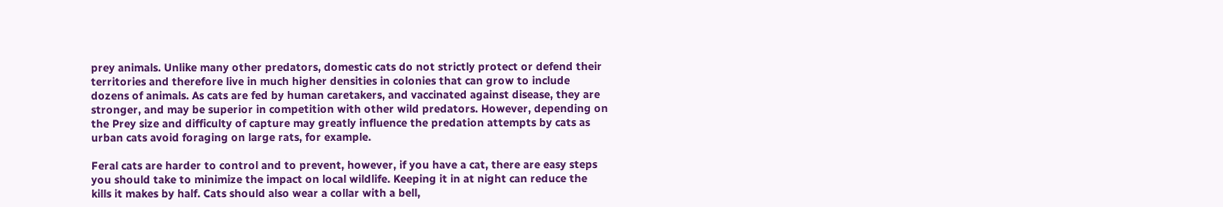prey animals. Unlike many other predators, domestic cats do not strictly protect or defend their territories and therefore live in much higher densities in colonies that can grow to include dozens of animals. As cats are fed by human caretakers, and vaccinated against disease, they are stronger, and may be superior in competition with other wild predators. However, depending on the Prey size and difficulty of capture may greatly influence the predation attempts by cats as urban cats avoid foraging on large rats, for example.

Feral cats are harder to control and to prevent, however, if you have a cat, there are easy steps you should take to minimize the impact on local wildlife. Keeping it in at night can reduce the kills it makes by half. Cats should also wear a collar with a bell,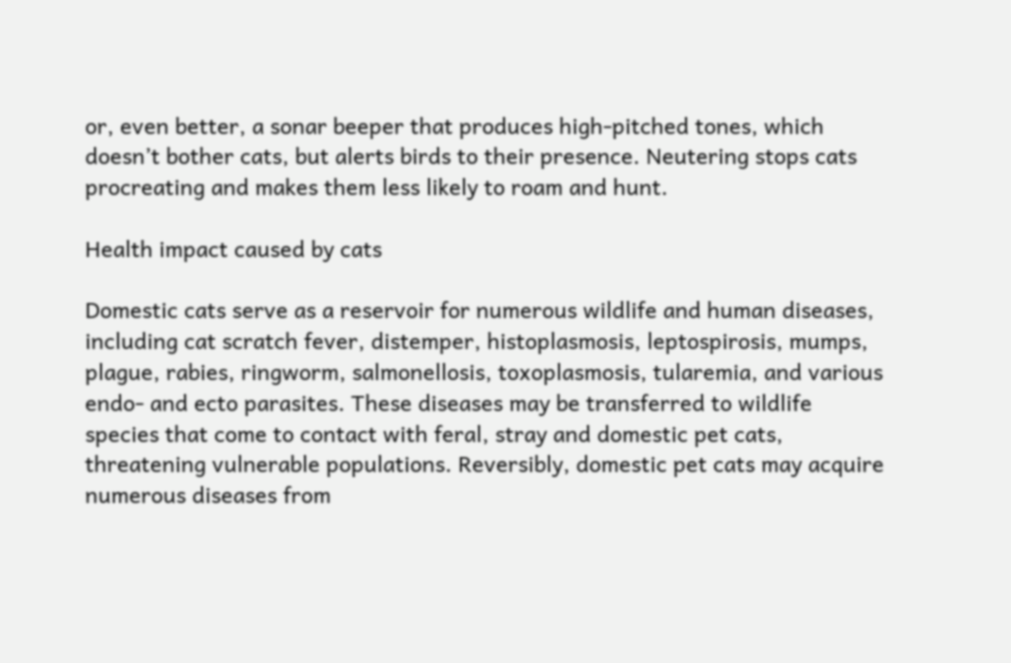or, even better, a sonar beeper that produces high-pitched tones, which doesn’t bother cats, but alerts birds to their presence. Neutering stops cats procreating and makes them less likely to roam and hunt.

Health impact caused by cats

Domestic cats serve as a reservoir for numerous wildlife and human diseases, including cat scratch fever, distemper, histoplasmosis, leptospirosis, mumps, plague, rabies, ringworm, salmonellosis, toxoplasmosis, tularemia, and various endo- and ecto parasites. These diseases may be transferred to wildlife species that come to contact with feral, stray and domestic pet cats, threatening vulnerable populations. Reversibly, domestic pet cats may acquire numerous diseases from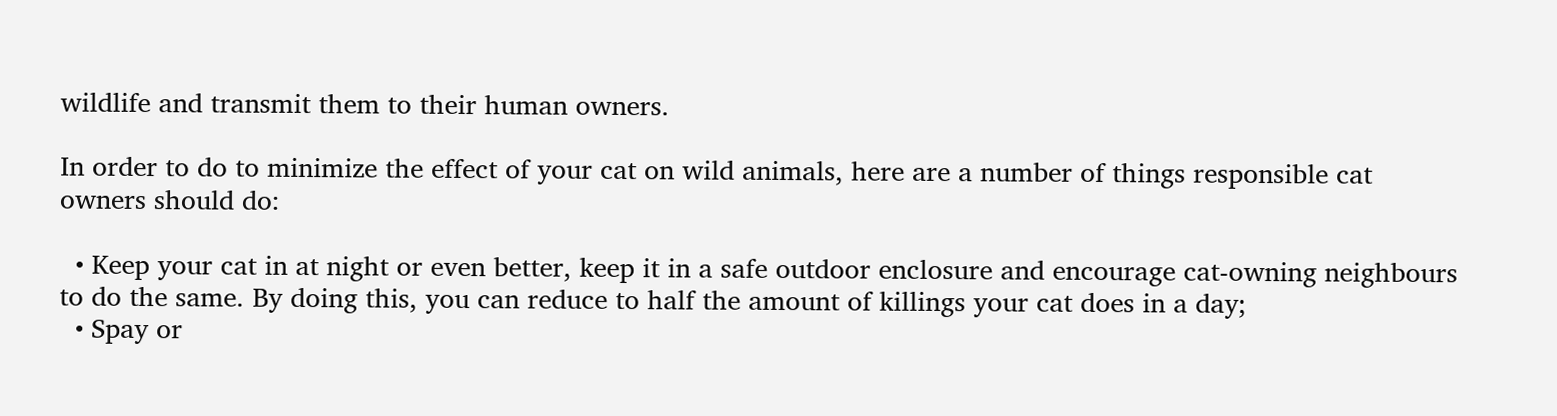wildlife and transmit them to their human owners.

In order to do to minimize the effect of your cat on wild animals, here are a number of things responsible cat owners should do:

  • Keep your cat in at night or even better, keep it in a safe outdoor enclosure and encourage cat-owning neighbours to do the same. By doing this, you can reduce to half the amount of killings your cat does in a day;
  • Spay or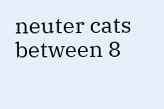neuter cats between 8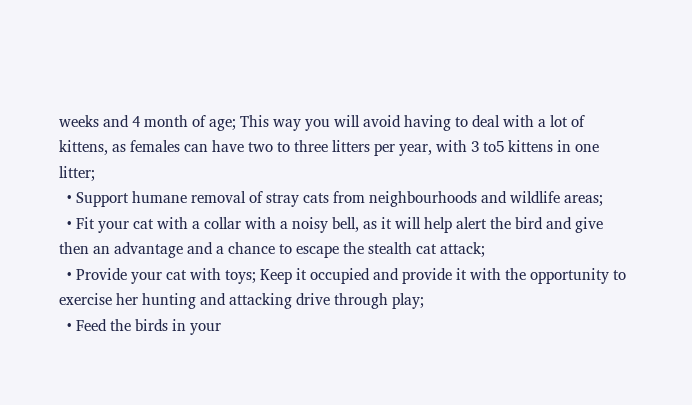weeks and 4 month of age; This way you will avoid having to deal with a lot of kittens, as females can have two to three litters per year, with 3 to5 kittens in one litter;
  • Support humane removal of stray cats from neighbourhoods and wildlife areas;
  • Fit your cat with a collar with a noisy bell, as it will help alert the bird and give then an advantage and a chance to escape the stealth cat attack;
  • Provide your cat with toys; Keep it occupied and provide it with the opportunity to exercise her hunting and attacking drive through play;
  • Feed the birds in your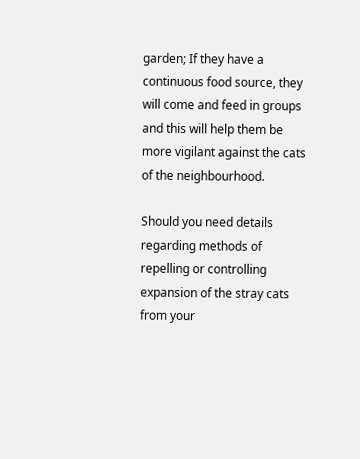garden; If they have a continuous food source, they will come and feed in groups and this will help them be more vigilant against the cats of the neighbourhood.

Should you need details regarding methods of repelling or controlling expansion of the stray cats from your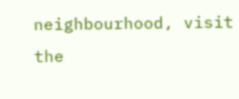neighbourhood, visit the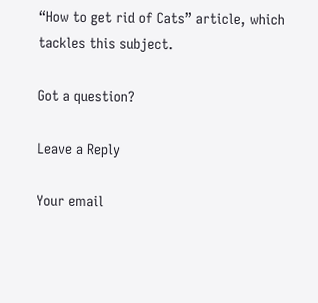“How to get rid of Cats” article, which tackles this subject.

Got a question?

Leave a Reply

Your email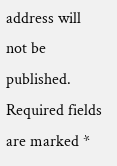address will not be published. Required fields are marked *